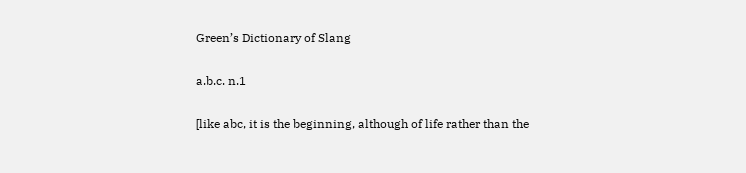Green’s Dictionary of Slang

a.b.c. n.1

[like abc, it is the beginning, although of life rather than the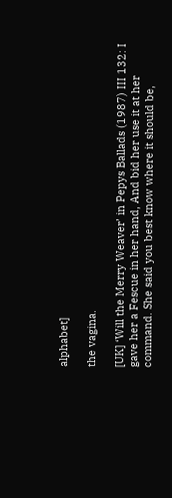alphabet]

the vagina.

[UK] ‘Will the Merry Weaver’ in Pepys Ballads (1987) III 132: I gave her a Fescue in her hand, And bid her use it at her command. She said you best know where it should be,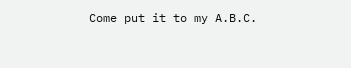Come put it to my A.B.C.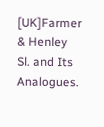[UK]Farmer & Henley Sl. and Its Analogues.